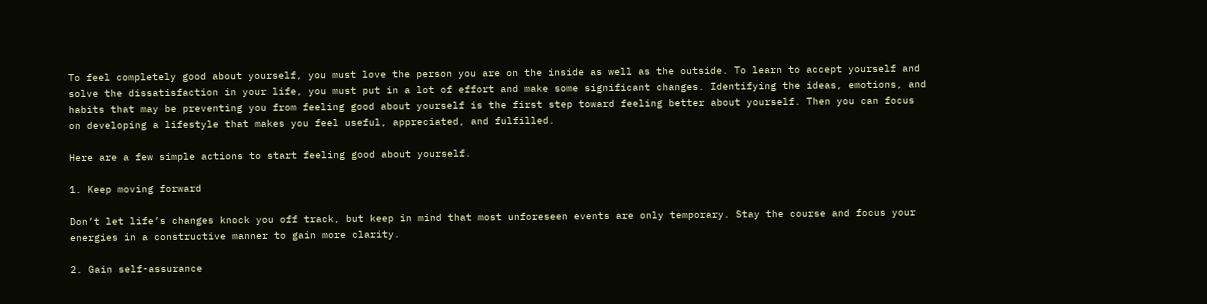To feel completely good about yourself, you must love the person you are on the inside as well as the outside. To learn to accept yourself and solve the dissatisfaction in your life, you must put in a lot of effort and make some significant changes. Identifying the ideas, emotions, and habits that may be preventing you from feeling good about yourself is the first step toward feeling better about yourself. Then you can focus on developing a lifestyle that makes you feel useful, appreciated, and fulfilled.

Here are a few simple actions to start feeling good about yourself.

1. Keep moving forward

Don’t let life’s changes knock you off track, but keep in mind that most unforeseen events are only temporary. Stay the course and focus your energies in a constructive manner to gain more clarity.

2. Gain self-assurance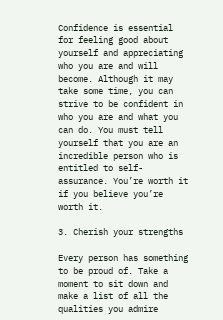Confidence is essential for feeling good about yourself and appreciating who you are and will become. Although it may take some time, you can strive to be confident in who you are and what you can do. You must tell yourself that you are an incredible person who is entitled to self-assurance. You’re worth it if you believe you’re worth it.

3. Cherish your strengths

Every person has something to be proud of. Take a moment to sit down and make a list of all the qualities you admire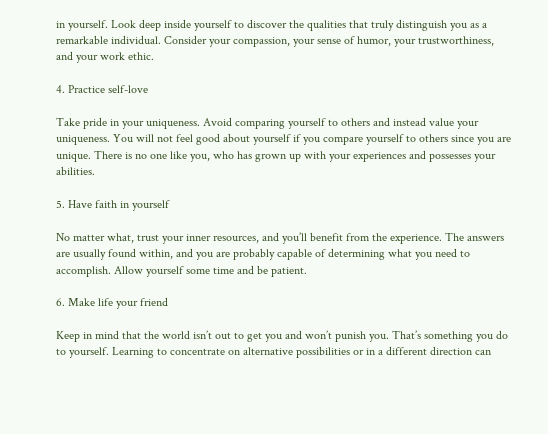in yourself. Look deep inside yourself to discover the qualities that truly distinguish you as a remarkable individual. Consider your compassion, your sense of humor, your trustworthiness, and your work ethic.

4. Practice self-love

Take pride in your uniqueness. Avoid comparing yourself to others and instead value your uniqueness. You will not feel good about yourself if you compare yourself to others since you are unique. There is no one like you, who has grown up with your experiences and possesses your abilities.

5. Have faith in yourself

No matter what, trust your inner resources, and you’ll benefit from the experience. The answers are usually found within, and you are probably capable of determining what you need to accomplish. Allow yourself some time and be patient.

6. Make life your friend

Keep in mind that the world isn’t out to get you and won’t punish you. That’s something you do to yourself. Learning to concentrate on alternative possibilities or in a different direction can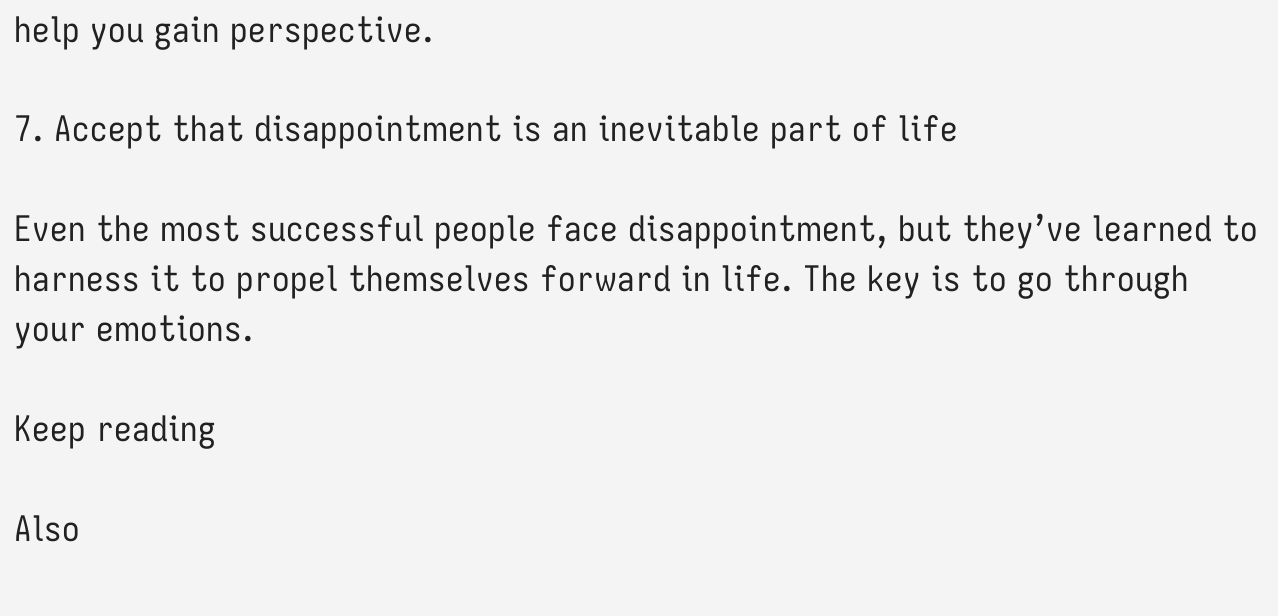help you gain perspective.

7. Accept that disappointment is an inevitable part of life

Even the most successful people face disappointment, but they’ve learned to harness it to propel themselves forward in life. The key is to go through your emotions.

Keep reading

Also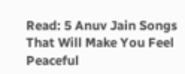Read: 5 Anuv Jain Songs That Will Make You Feel Peaceful